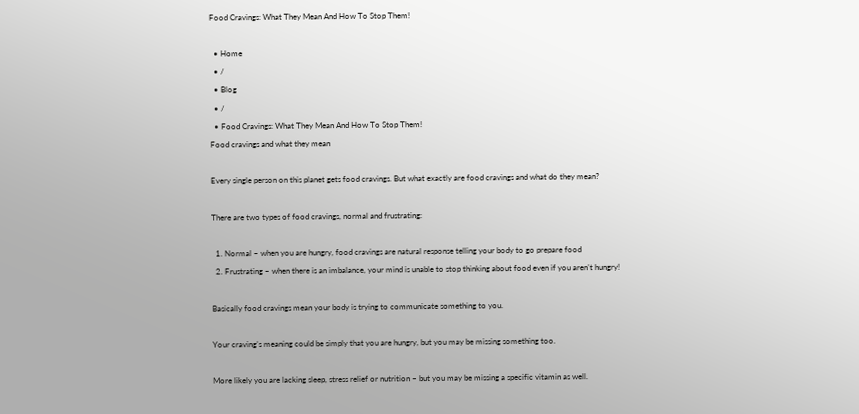Food Cravings: What They Mean And How To Stop Them!

  • Home
  • /
  • Blog
  • /
  • Food Cravings: What They Mean And How To Stop Them!
Food cravings and what they mean

Every single person on this planet gets food cravings. But what exactly are food cravings and what do they mean?

There are two types of food cravings, normal and frustrating:

  1. Normal – when you are hungry, food cravings are natural response telling your body to go prepare food
  2. Frustrating – when there is an imbalance, your mind is unable to stop thinking about food even if you aren’t hungry!

Basically food cravings mean your body is trying to communicate something to you.

Your craving’s meaning could be simply that you are hungry, but you may be missing something too.

More likely you are lacking sleep, stress relief or nutrition – but you may be missing a specific vitamin as well.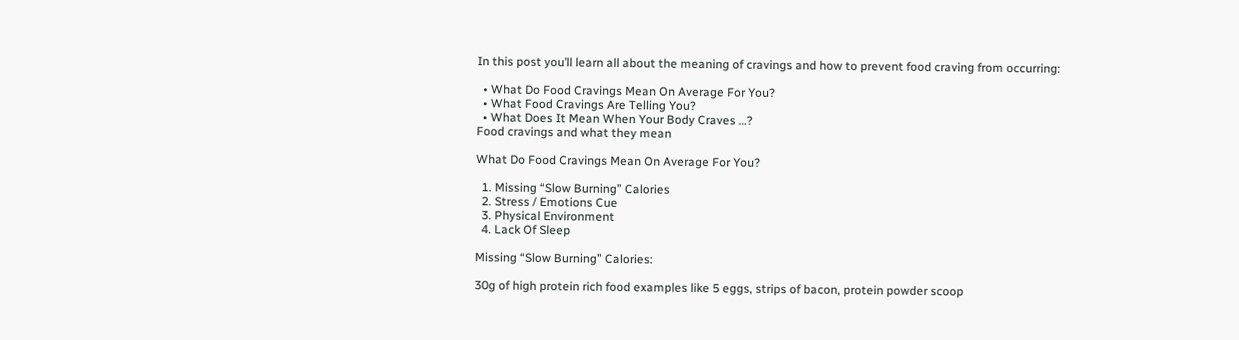In this post you’ll learn all about the meaning of cravings and how to prevent food craving from occurring:

  • What Do Food Cravings Mean On Average For You?
  • What Food Cravings Are Telling You?
  • What Does It Mean When Your Body Craves …?
Food cravings and what they mean

What Do Food Cravings Mean On Average For You?

  1. Missing “Slow Burning” Calories
  2. Stress / Emotions Cue
  3. Physical Environment
  4. Lack Of Sleep

Missing “Slow Burning” Calories:

30g of high protein rich food examples like 5 eggs, strips of bacon, protein powder scoop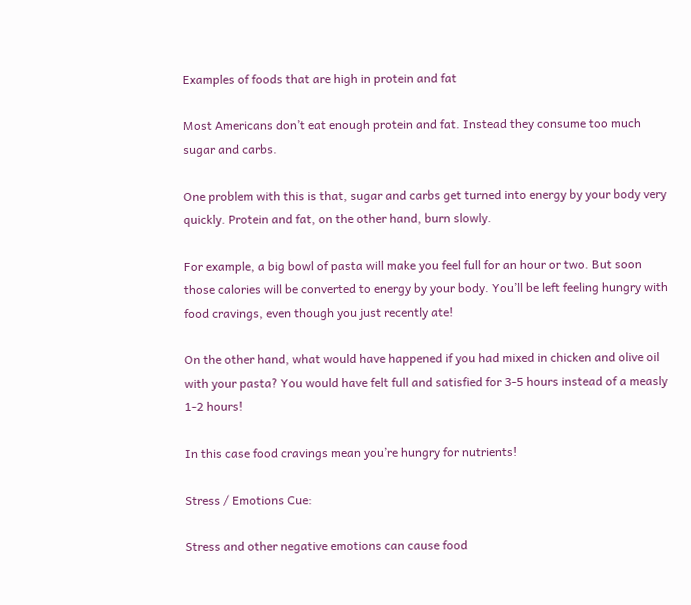Examples of foods that are high in protein and fat

Most Americans don’t eat enough protein and fat. Instead they consume too much sugar and carbs.

One problem with this is that, sugar and carbs get turned into energy by your body very quickly. Protein and fat, on the other hand, burn slowly.

For example, a big bowl of pasta will make you feel full for an hour or two. But soon those calories will be converted to energy by your body. You’ll be left feeling hungry with food cravings, even though you just recently ate!

On the other hand, what would have happened if you had mixed in chicken and olive oil with your pasta? You would have felt full and satisfied for 3-5 hours instead of a measly 1-2 hours!

In this case food cravings mean you’re hungry for nutrients!

Stress / Emotions Cue:

Stress and other negative emotions can cause food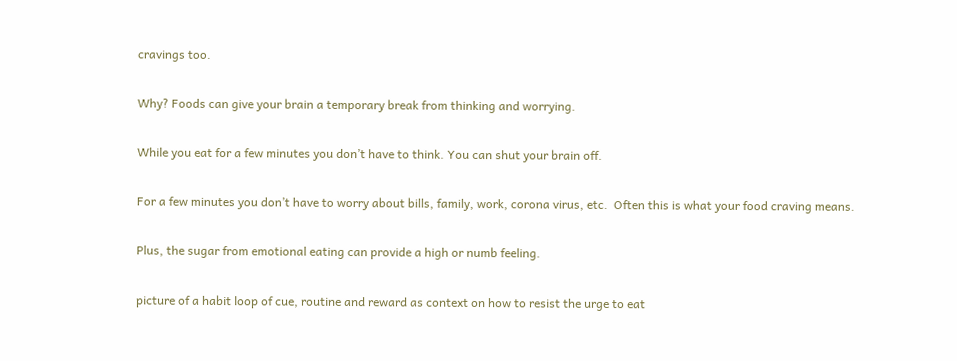cravings too.

Why? Foods can give your brain a temporary break from thinking and worrying.

While you eat for a few minutes you don’t have to think. You can shut your brain off.

For a few minutes you don’t have to worry about bills, family, work, corona virus, etc.  Often this is what your food craving means.

Plus, the sugar from emotional eating can provide a high or numb feeling.

picture of a habit loop of cue, routine and reward as context on how to resist the urge to eat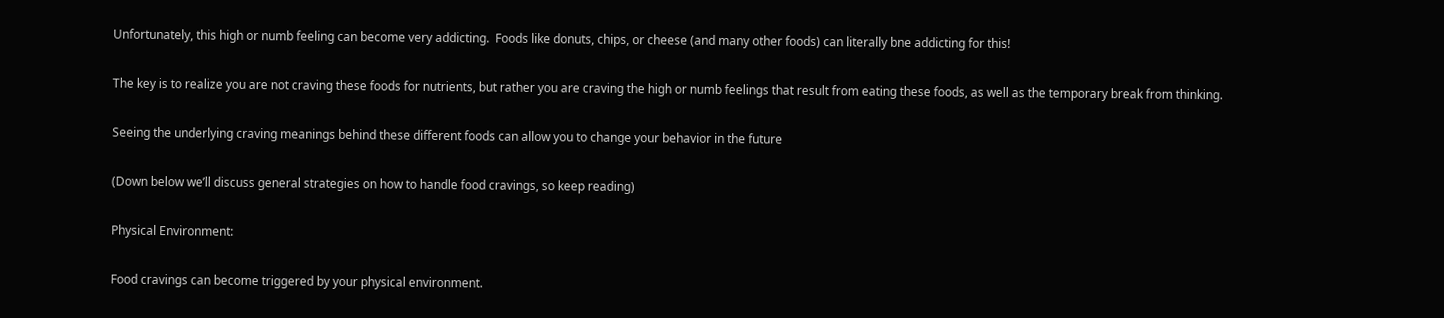Unfortunately, this high or numb feeling can become very addicting.  Foods like donuts, chips, or cheese (and many other foods) can literally bne addicting for this!

The key is to realize you are not craving these foods for nutrients, but rather you are craving the high or numb feelings that result from eating these foods, as well as the temporary break from thinking.

Seeing the underlying craving meanings behind these different foods can allow you to change your behavior in the future

(Down below we’ll discuss general strategies on how to handle food cravings, so keep reading)

Physical Environment:

Food cravings can become triggered by your physical environment.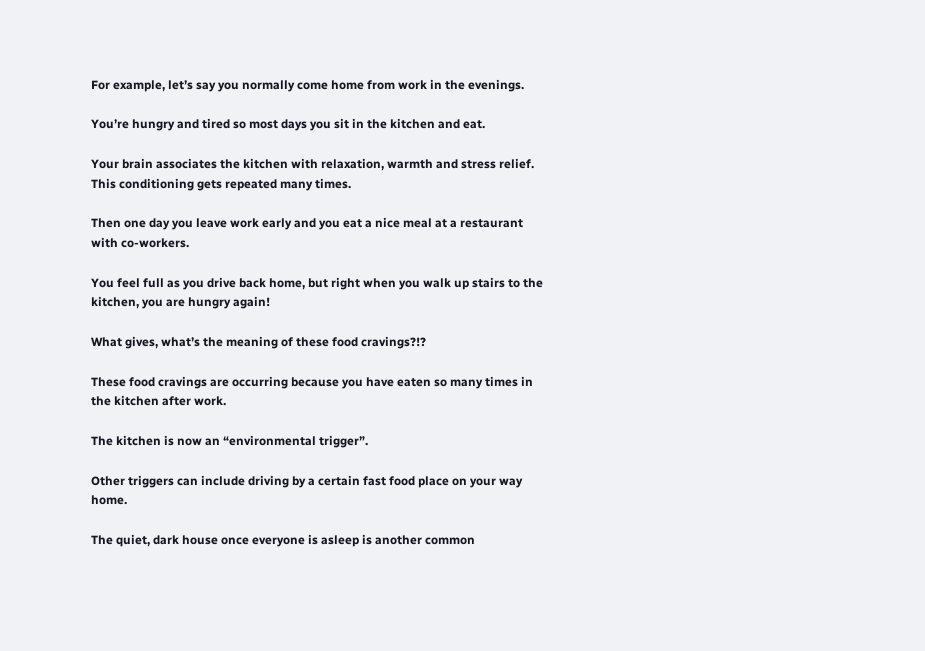For example, let’s say you normally come home from work in the evenings.

You’re hungry and tired so most days you sit in the kitchen and eat.

Your brain associates the kitchen with relaxation, warmth and stress relief. This conditioning gets repeated many times.

Then one day you leave work early and you eat a nice meal at a restaurant with co-workers.

You feel full as you drive back home, but right when you walk up stairs to the kitchen, you are hungry again!

What gives, what’s the meaning of these food cravings?!?

These food cravings are occurring because you have eaten so many times in the kitchen after work.

The kitchen is now an “environmental trigger”.

Other triggers can include driving by a certain fast food place on your way home.

The quiet, dark house once everyone is asleep is another common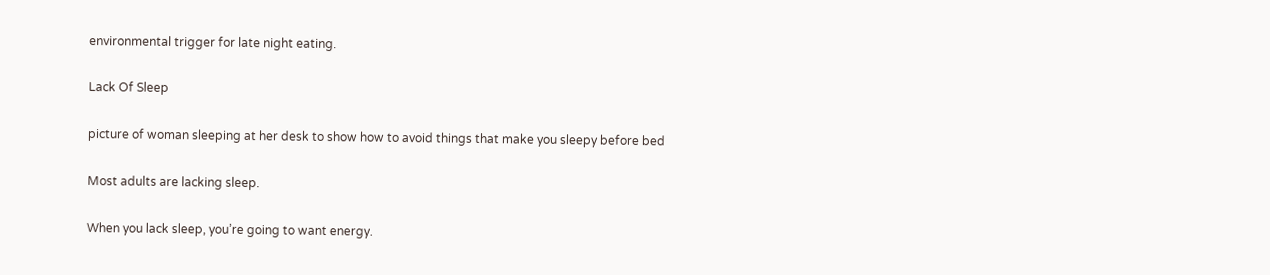environmental trigger for late night eating.

Lack Of Sleep

picture of woman sleeping at her desk to show how to avoid things that make you sleepy before bed

Most adults are lacking sleep.

When you lack sleep, you’re going to want energy.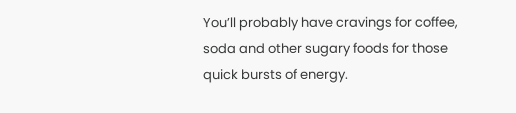You’ll probably have cravings for coffee, soda and other sugary foods for those quick bursts of energy.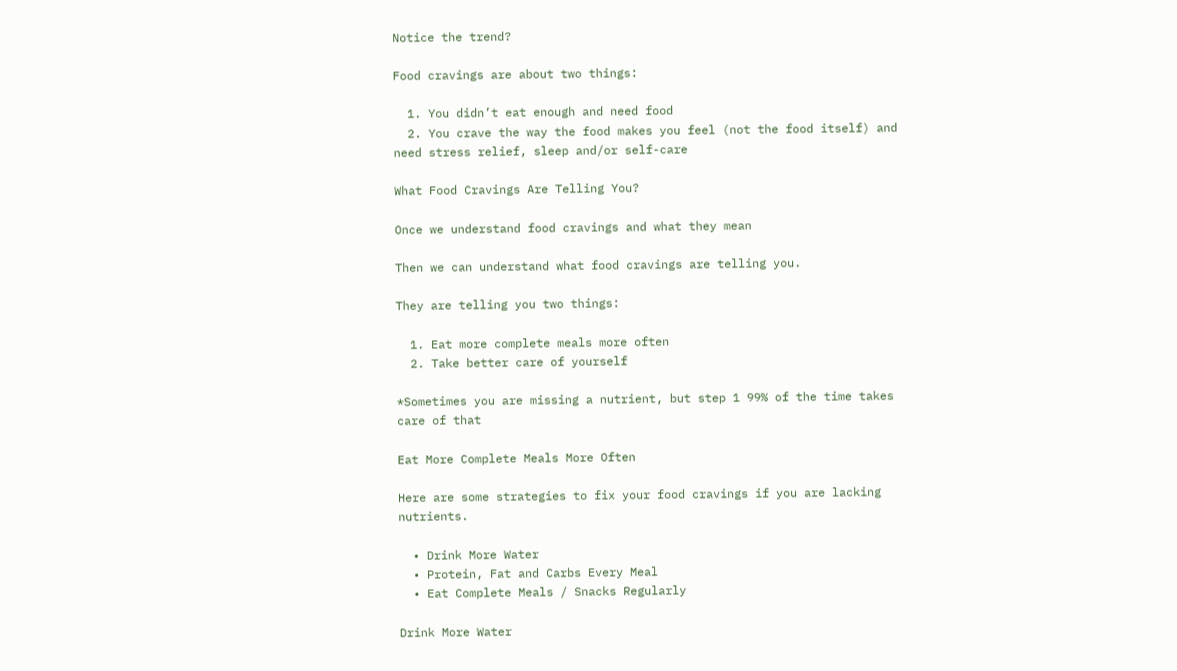Notice the trend?

Food cravings are about two things:

  1. You didn’t eat enough and need food
  2. You crave the way the food makes you feel (not the food itself) and need stress relief, sleep and/or self-care

What Food Cravings Are Telling You?

Once we understand food cravings and what they mean

Then we can understand what food cravings are telling you.

They are telling you two things:

  1. Eat more complete meals more often
  2. Take better care of yourself

*Sometimes you are missing a nutrient, but step 1 99% of the time takes care of that

Eat More Complete Meals More Often

Here are some strategies to fix your food cravings if you are lacking nutrients.

  • Drink More Water
  • Protein, Fat and Carbs Every Meal
  • Eat Complete Meals / Snacks Regularly

Drink More Water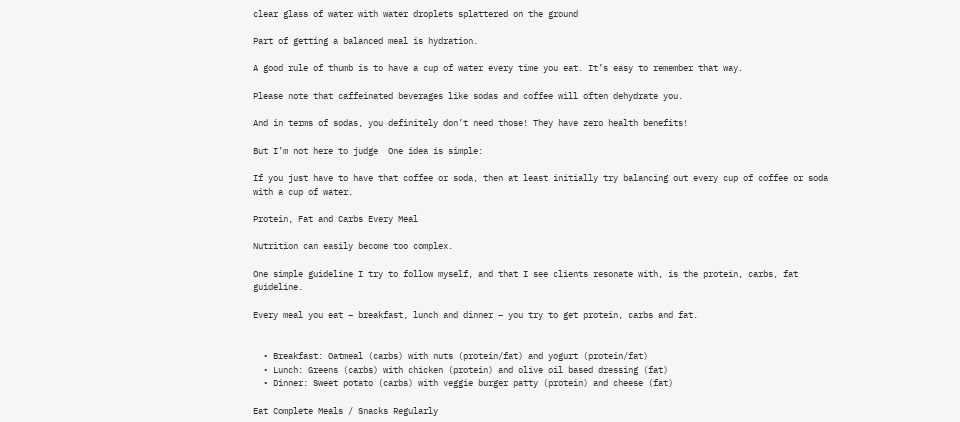clear glass of water with water droplets splattered on the ground

Part of getting a balanced meal is hydration.

A good rule of thumb is to have a cup of water every time you eat. It’s easy to remember that way.

Please note that caffeinated beverages like sodas and coffee will often dehydrate you.

And in terms of sodas, you definitely don’t need those! They have zero health benefits!

But I’m not here to judge  One idea is simple:

If you just have to have that coffee or soda, then at least initially try balancing out every cup of coffee or soda with a cup of water.

Protein, Fat and Carbs Every Meal

Nutrition can easily become too complex.

One simple guideline I try to follow myself, and that I see clients resonate with, is the protein, carbs, fat guideline.

Every meal you eat – breakfast, lunch and dinner – you try to get protein, carbs and fat.


  • Breakfast: Oatmeal (carbs) with nuts (protein/fat) and yogurt (protein/fat)
  • Lunch: Greens (carbs) with chicken (protein) and olive oil based dressing (fat)
  • Dinner: Sweet potato (carbs) with veggie burger patty (protein) and cheese (fat)

Eat Complete Meals / Snacks Regularly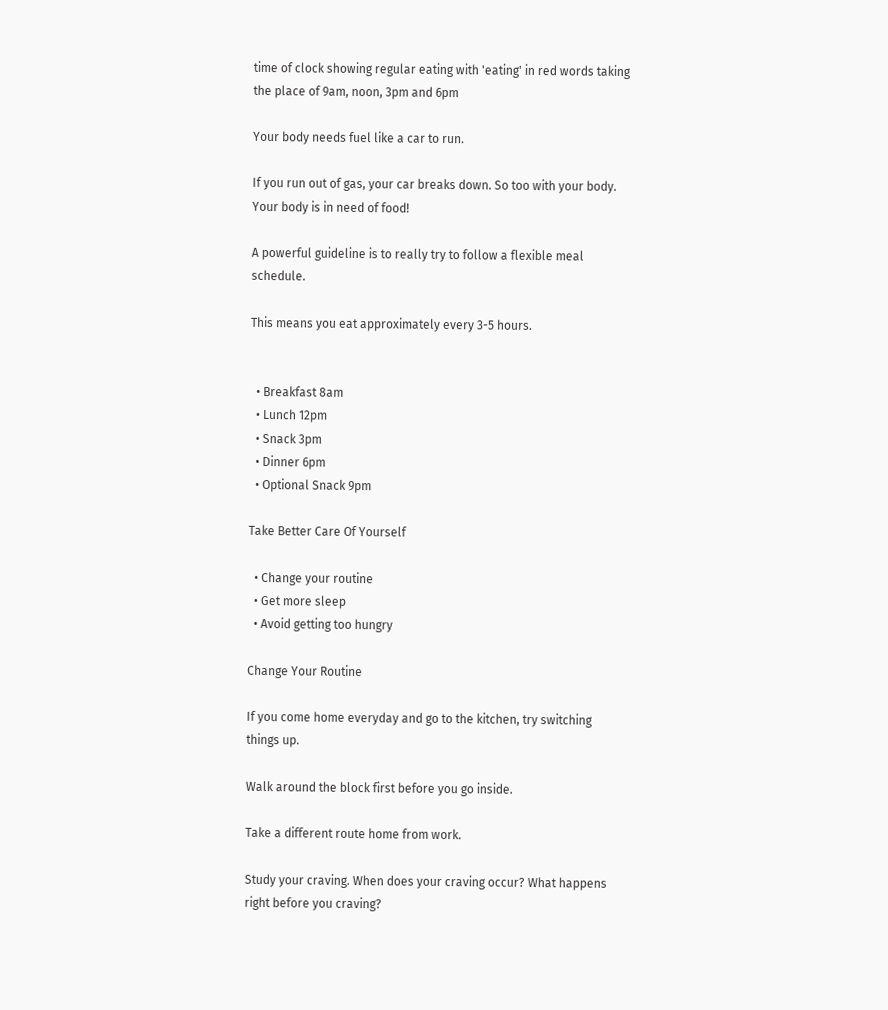time of clock showing regular eating with 'eating' in red words taking the place of 9am, noon, 3pm and 6pm

Your body needs fuel like a car to run.

If you run out of gas, your car breaks down. So too with your body. Your body is in need of food!

A powerful guideline is to really try to follow a flexible meal schedule.

This means you eat approximately every 3-5 hours.


  • Breakfast 8am
  • Lunch 12pm
  • Snack 3pm
  • Dinner 6pm
  • Optional Snack 9pm

Take Better Care Of Yourself

  • Change your routine
  • Get more sleep
  • Avoid getting too hungry

Change Your Routine

If you come home everyday and go to the kitchen, try switching things up.

Walk around the block first before you go inside.

Take a different route home from work.

Study your craving. When does your craving occur? What happens right before you craving?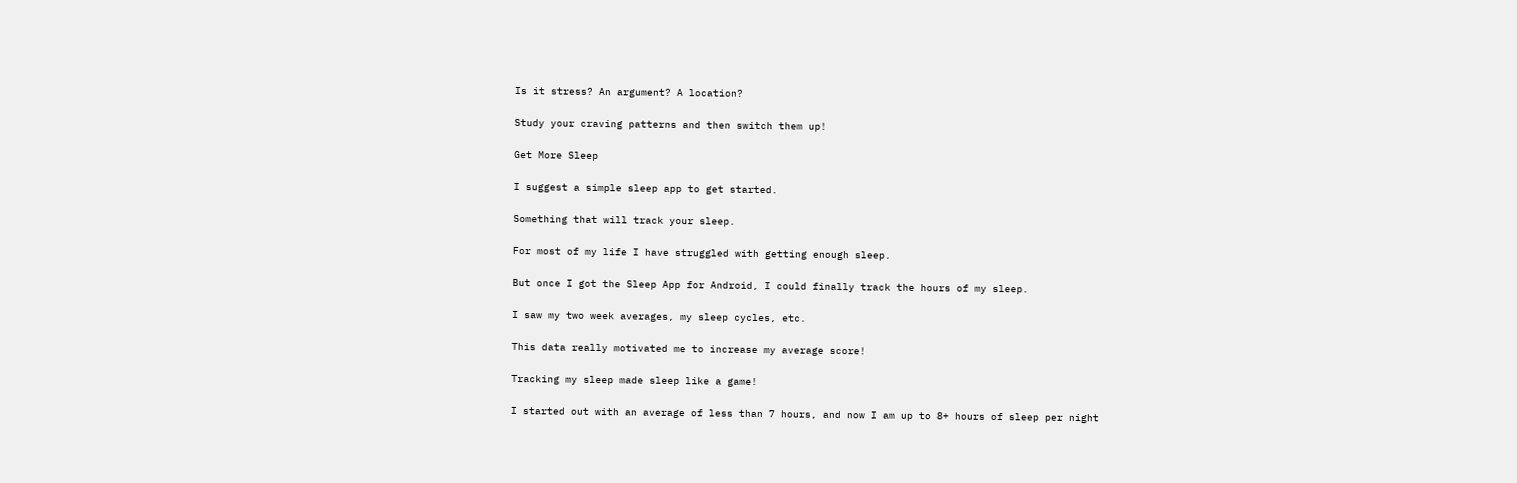Is it stress? An argument? A location?

Study your craving patterns and then switch them up!

Get More Sleep

I suggest a simple sleep app to get started.

Something that will track your sleep.

For most of my life I have struggled with getting enough sleep.

But once I got the Sleep App for Android, I could finally track the hours of my sleep.

I saw my two week averages, my sleep cycles, etc.

This data really motivated me to increase my average score!

Tracking my sleep made sleep like a game!

I started out with an average of less than 7 hours, and now I am up to 8+ hours of sleep per night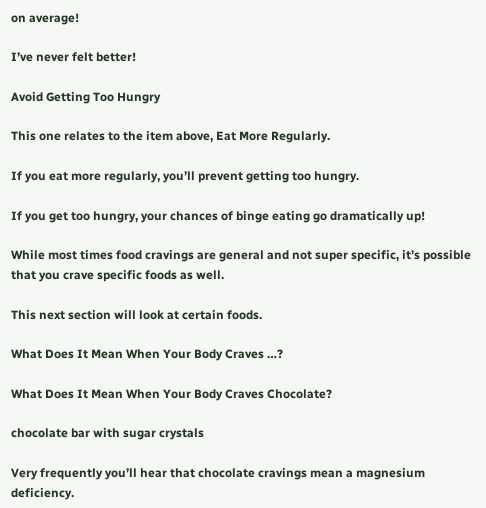on average!

I’ve never felt better!

Avoid Getting Too Hungry

This one relates to the item above, Eat More Regularly.

If you eat more regularly, you’ll prevent getting too hungry.

If you get too hungry, your chances of binge eating go dramatically up!

While most times food cravings are general and not super specific, it’s possible that you crave specific foods as well.

This next section will look at certain foods.

What Does It Mean When Your Body Craves …?

What Does It Mean When Your Body Craves Chocolate?

chocolate bar with sugar crystals

Very frequently you’ll hear that chocolate cravings mean a magnesium deficiency.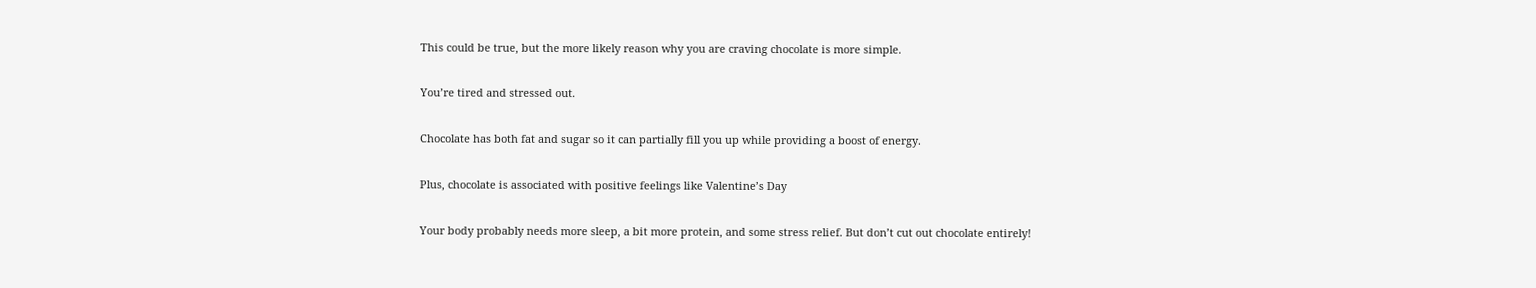This could be true, but the more likely reason why you are craving chocolate is more simple.

You’re tired and stressed out.

Chocolate has both fat and sugar so it can partially fill you up while providing a boost of energy.

Plus, chocolate is associated with positive feelings like Valentine’s Day

Your body probably needs more sleep, a bit more protein, and some stress relief. But don’t cut out chocolate entirely!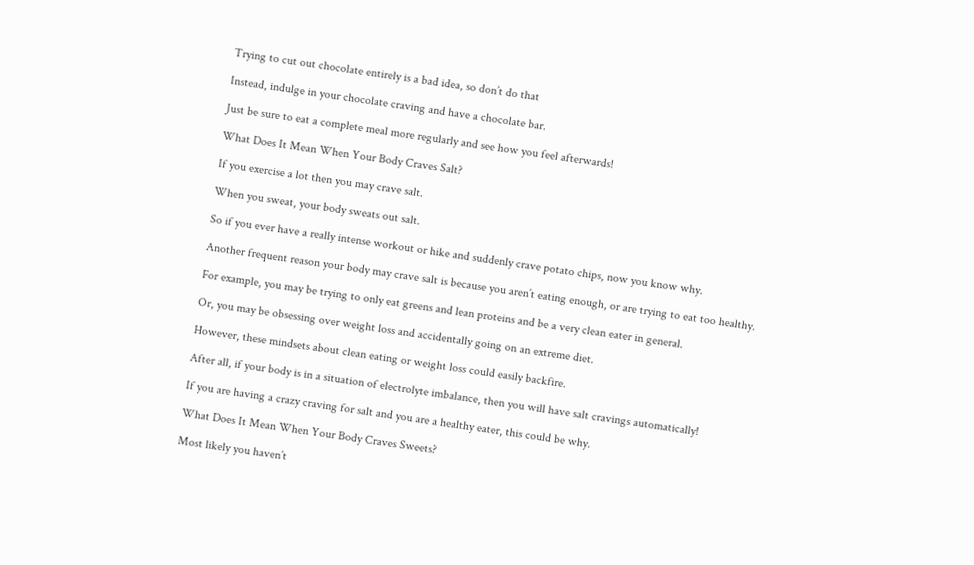Trying to cut out chocolate entirely is a bad idea, so don’t do that

Instead, indulge in your chocolate craving and have a chocolate bar.

Just be sure to eat a complete meal more regularly and see how you feel afterwards!

What Does It Mean When Your Body Craves Salt?

If you exercise a lot then you may crave salt.

When you sweat, your body sweats out salt.

So if you ever have a really intense workout or hike and suddenly crave potato chips, now you know why.

Another frequent reason your body may crave salt is because you aren’t eating enough, or are trying to eat too healthy.

For example, you may be trying to only eat greens and lean proteins and be a very clean eater in general.

Or, you may be obsessing over weight loss and accidentally going on an extreme diet.

However, these mindsets about clean eating or weight loss could easily backfire.

After all, if your body is in a situation of electrolyte imbalance, then you will have salt cravings automatically!

If you are having a crazy craving for salt and you are a healthy eater, this could be why.

What Does It Mean When Your Body Craves Sweets?

Most likely you haven’t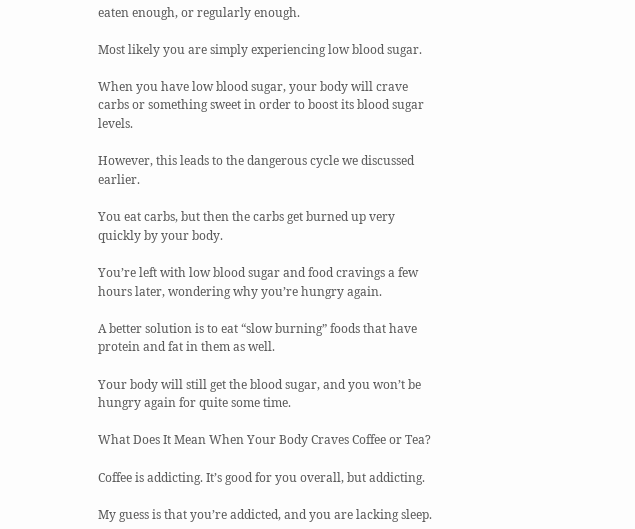eaten enough, or regularly enough.

Most likely you are simply experiencing low blood sugar.

When you have low blood sugar, your body will crave carbs or something sweet in order to boost its blood sugar levels.

However, this leads to the dangerous cycle we discussed earlier.

You eat carbs, but then the carbs get burned up very quickly by your body.

You’re left with low blood sugar and food cravings a few hours later, wondering why you’re hungry again.

A better solution is to eat “slow burning” foods that have protein and fat in them as well.

Your body will still get the blood sugar, and you won’t be hungry again for quite some time.

What Does It Mean When Your Body Craves Coffee or Tea?

Coffee is addicting. It’s good for you overall, but addicting.

My guess is that you’re addicted, and you are lacking sleep.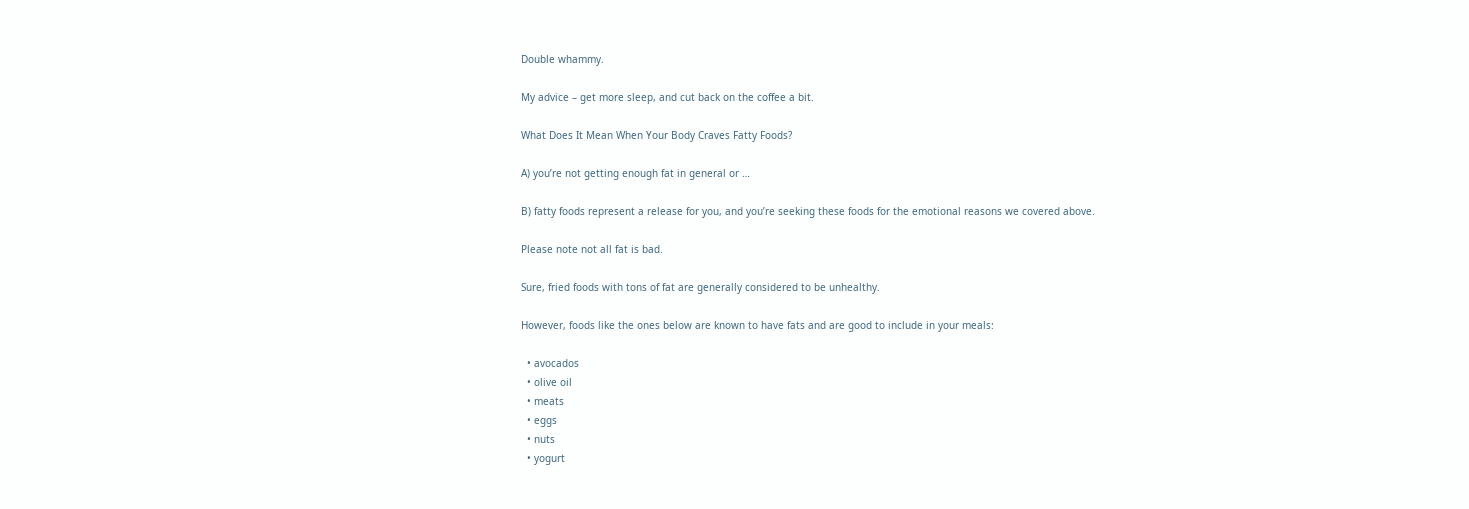Double whammy.

My advice – get more sleep, and cut back on the coffee a bit.

What Does It Mean When Your Body Craves Fatty Foods?

A) you’re not getting enough fat in general or …

B) fatty foods represent a release for you, and you’re seeking these foods for the emotional reasons we covered above.

Please note not all fat is bad.

Sure, fried foods with tons of fat are generally considered to be unhealthy.

However, foods like the ones below are known to have fats and are good to include in your meals:

  • avocados
  • olive oil
  • meats
  • eggs
  • nuts
  • yogurt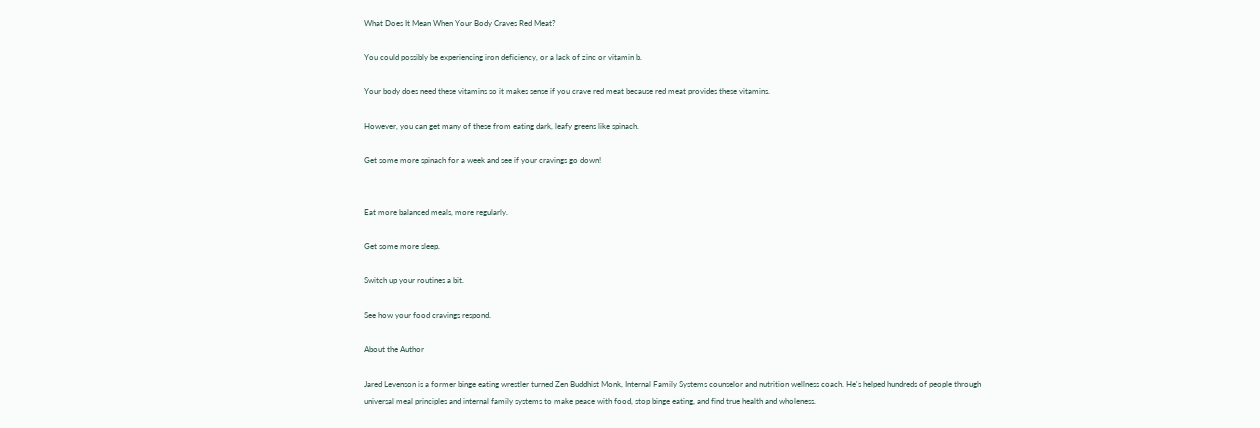What Does It Mean When Your Body Craves Red Meat?

You could possibly be experiencing iron deficiency, or a lack of zinc or vitamin b.

Your body does need these vitamins so it makes sense if you crave red meat because red meat provides these vitamins.

However, you can get many of these from eating dark, leafy greens like spinach.

Get some more spinach for a week and see if your cravings go down!


Eat more balanced meals, more regularly.

Get some more sleep.

Switch up your routines a bit.

See how your food cravings respond.

About the Author

Jared Levenson is a former binge eating wrestler turned Zen Buddhist Monk, Internal Family Systems counselor and nutrition wellness coach. He's helped hundreds of people through universal meal principles and internal family systems to make peace with food, stop binge eating, and find true health and wholeness.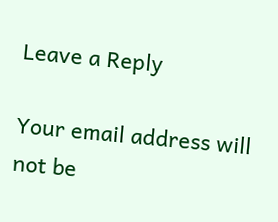Leave a Reply

Your email address will not be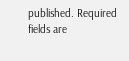published. Required fields are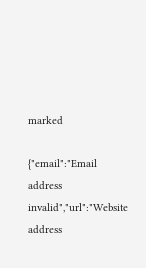marked

{"email":"Email address invalid","url":"Website address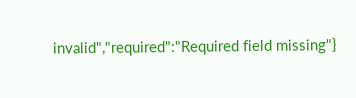invalid","required":"Required field missing"}